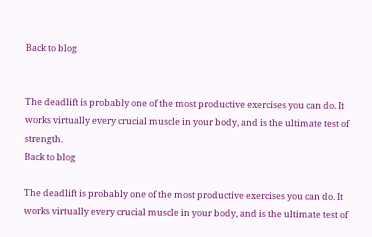Back to blog


The deadlift is probably one of the most productive exercises you can do. It works virtually every crucial muscle in your body, and is the ultimate test of strength.
Back to blog

The deadlift is probably one of the most productive exercises you can do. It works virtually every crucial muscle in your body, and is the ultimate test of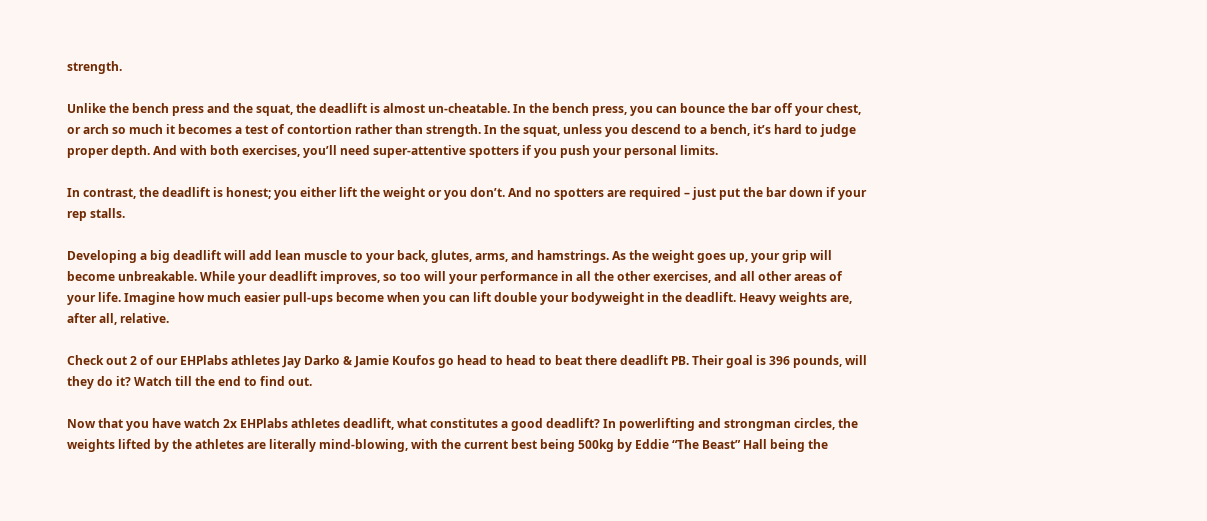strength.

Unlike the bench press and the squat, the deadlift is almost un-cheatable. In the bench press, you can bounce the bar off your chest, or arch so much it becomes a test of contortion rather than strength. In the squat, unless you descend to a bench, it’s hard to judge proper depth. And with both exercises, you’ll need super-attentive spotters if you push your personal limits.

In contrast, the deadlift is honest; you either lift the weight or you don’t. And no spotters are required – just put the bar down if your rep stalls.

Developing a big deadlift will add lean muscle to your back, glutes, arms, and hamstrings. As the weight goes up, your grip will become unbreakable. While your deadlift improves, so too will your performance in all the other exercises, and all other areas of your life. Imagine how much easier pull-ups become when you can lift double your bodyweight in the deadlift. Heavy weights are, after all, relative.

Check out 2 of our EHPlabs athletes Jay Darko & Jamie Koufos go head to head to beat there deadlift PB. Their goal is 396 pounds, will they do it? Watch till the end to find out.

Now that you have watch 2x EHPlabs athletes deadlift, what constitutes a good deadlift? In powerlifting and strongman circles, the weights lifted by the athletes are literally mind-blowing, with the current best being 500kg by Eddie “The Beast” Hall being the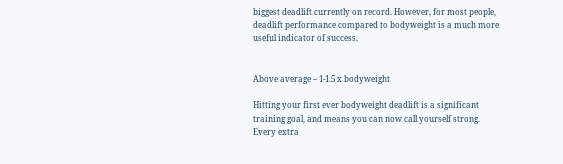biggest deadlift currently on record. However, for most people, deadlift performance compared to bodyweight is a much more useful indicator of success.


Above average – 1-1.5 x bodyweight

Hitting your first ever bodyweight deadlift is a significant training goal, and means you can now call yourself strong. Every extra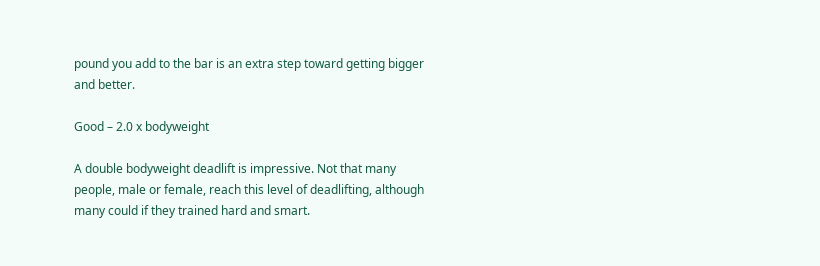pound you add to the bar is an extra step toward getting bigger and better.

Good – 2.0 x bodyweight

A double bodyweight deadlift is impressive. Not that many people, male or female, reach this level of deadlifting, although many could if they trained hard and smart.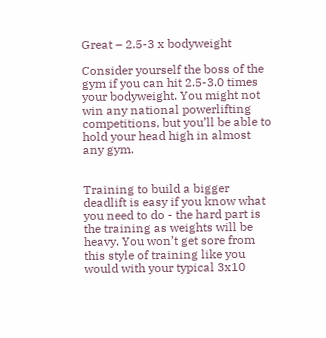Great – 2.5-3 x bodyweight

Consider yourself the boss of the gym if you can hit 2.5-3.0 times your bodyweight. You might not win any national powerlifting competitions, but you’ll be able to hold your head high in almost any gym.


Training to build a bigger deadlift is easy if you know what you need to do - the hard part is the training as weights will be heavy. You won’t get sore from this style of training like you would with your typical 3x10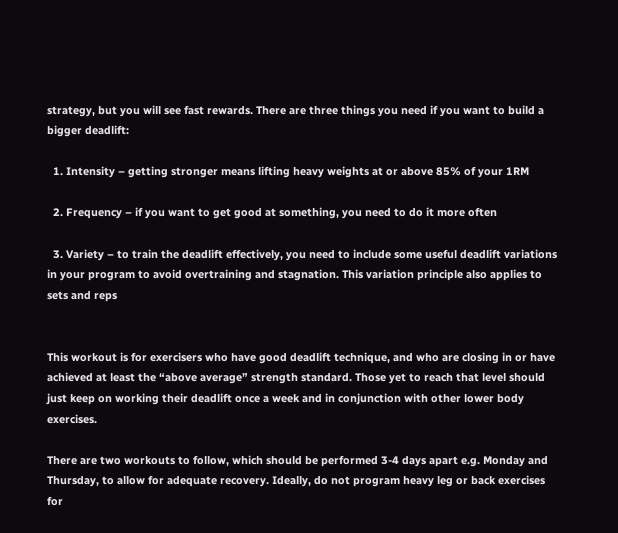strategy, but you will see fast rewards. There are three things you need if you want to build a bigger deadlift:

  1. Intensity – getting stronger means lifting heavy weights at or above 85% of your 1RM

  2. Frequency – if you want to get good at something, you need to do it more often

  3. Variety – to train the deadlift effectively, you need to include some useful deadlift variations in your program to avoid overtraining and stagnation. This variation principle also applies to sets and reps


This workout is for exercisers who have good deadlift technique, and who are closing in or have achieved at least the “above average” strength standard. Those yet to reach that level should just keep on working their deadlift once a week and in conjunction with other lower body exercises.

There are two workouts to follow, which should be performed 3-4 days apart e.g. Monday and Thursday, to allow for adequate recovery. Ideally, do not program heavy leg or back exercises for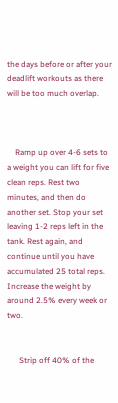the days before or after your deadlift workouts as there will be too much overlap.



    Ramp up over 4-6 sets to a weight you can lift for five clean reps. Rest two minutes, and then do another set. Stop your set leaving 1-2 reps left in the tank. Rest again, and continue until you have accumulated 25 total reps. Increase the weight by around 2.5% every week or two.


      Strip off 40% of the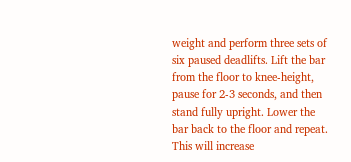weight and perform three sets of six paused deadlifts. Lift the bar from the floor to knee-height, pause for 2-3 seconds, and then stand fully upright. Lower the bar back to the floor and repeat. This will increase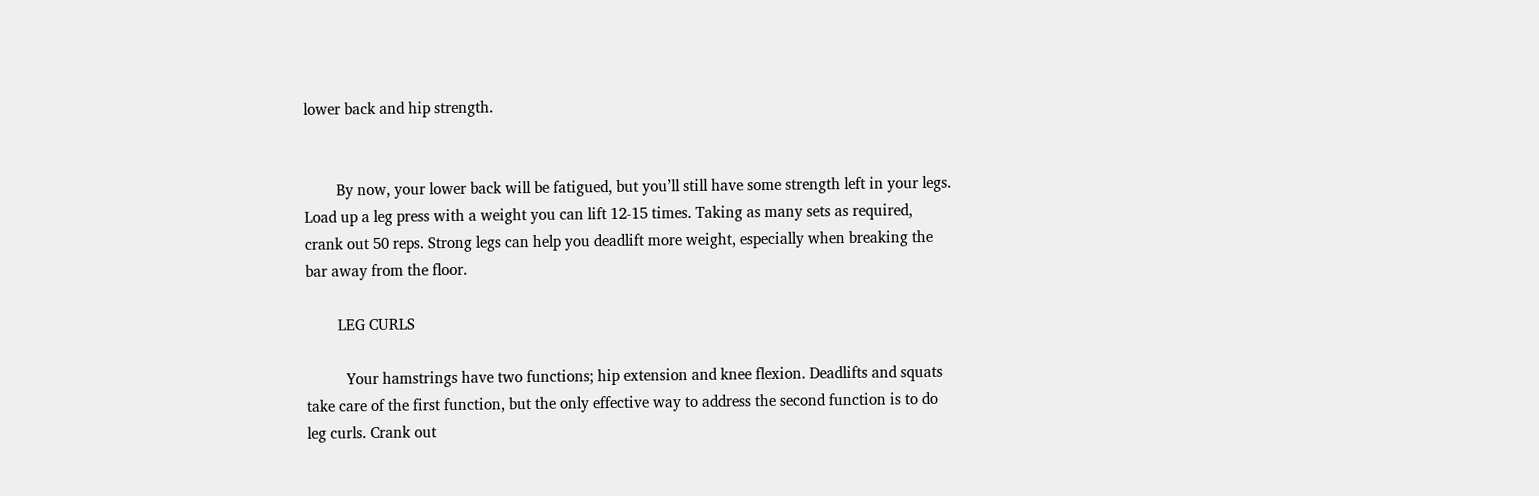lower back and hip strength.


        By now, your lower back will be fatigued, but you’ll still have some strength left in your legs. Load up a leg press with a weight you can lift 12-15 times. Taking as many sets as required, crank out 50 reps. Strong legs can help you deadlift more weight, especially when breaking the bar away from the floor.

        LEG CURLS

          Your hamstrings have two functions; hip extension and knee flexion. Deadlifts and squats take care of the first function, but the only effective way to address the second function is to do leg curls. Crank out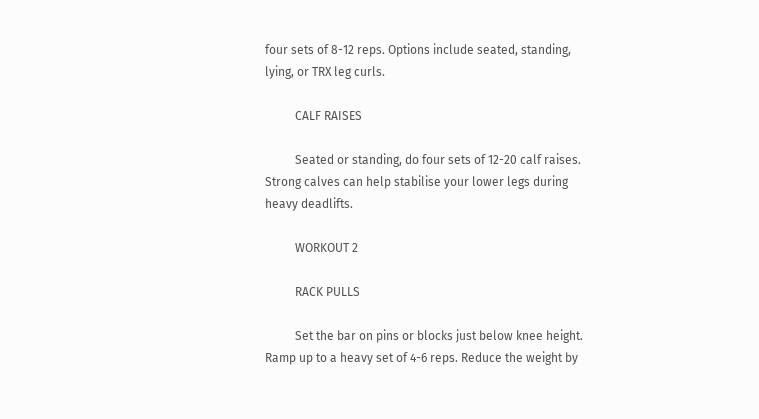four sets of 8-12 reps. Options include seated, standing, lying, or TRX leg curls.

          CALF RAISES

          Seated or standing, do four sets of 12-20 calf raises. Strong calves can help stabilise your lower legs during heavy deadlifts.

          WORKOUT 2

          RACK PULLS

          Set the bar on pins or blocks just below knee height. Ramp up to a heavy set of 4-6 reps. Reduce the weight by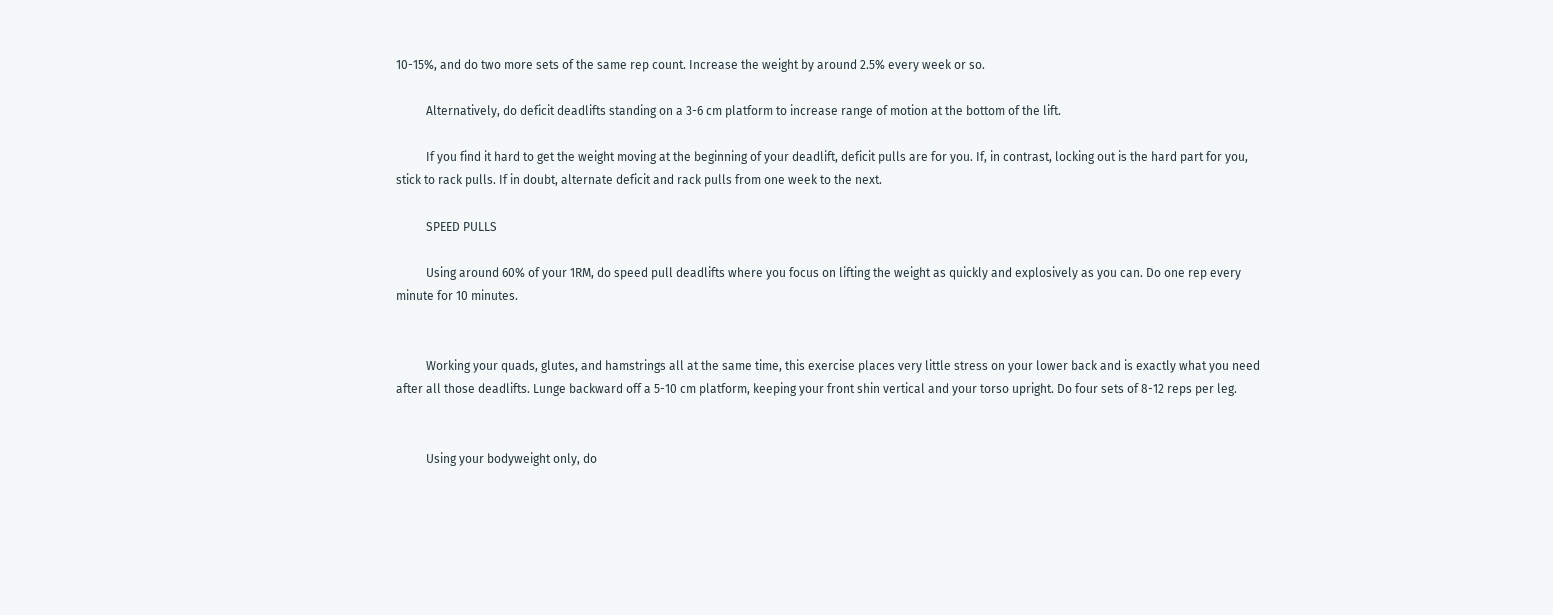10-15%, and do two more sets of the same rep count. Increase the weight by around 2.5% every week or so.

          Alternatively, do deficit deadlifts standing on a 3-6 cm platform to increase range of motion at the bottom of the lift.

          If you find it hard to get the weight moving at the beginning of your deadlift, deficit pulls are for you. If, in contrast, locking out is the hard part for you, stick to rack pulls. If in doubt, alternate deficit and rack pulls from one week to the next.

          SPEED PULLS

          Using around 60% of your 1RM, do speed pull deadlifts where you focus on lifting the weight as quickly and explosively as you can. Do one rep every minute for 10 minutes.


          Working your quads, glutes, and hamstrings all at the same time, this exercise places very little stress on your lower back and is exactly what you need after all those deadlifts. Lunge backward off a 5-10 cm platform, keeping your front shin vertical and your torso upright. Do four sets of 8-12 reps per leg.


          Using your bodyweight only, do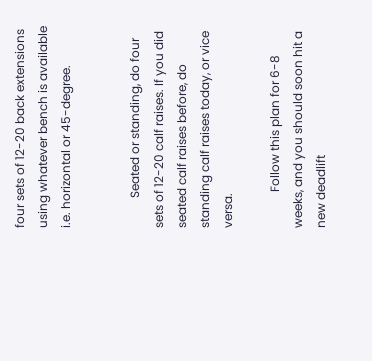four sets of 12-20 back extensions using whatever bench is available i.e. horizontal or 45-degree.


          Seated or standing, do four sets of 12-20 calf raises. If you did seated calf raises before, do standing calf raises today, or vice versa.

            Follow this plan for 6-8 weeks, and you should soon hit a new deadlift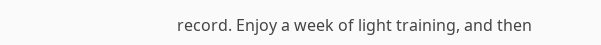record. Enjoy a week of light training, and then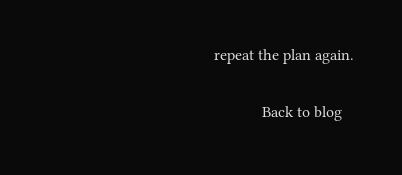repeat the plan again.

            Back to blog